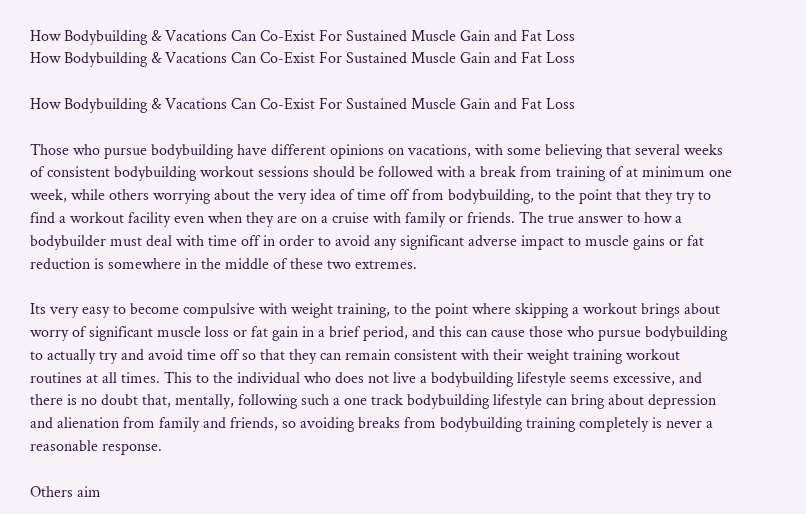How Bodybuilding & Vacations Can Co-Exist For Sustained Muscle Gain and Fat Loss
How Bodybuilding & Vacations Can Co-Exist For Sustained Muscle Gain and Fat Loss

How Bodybuilding & Vacations Can Co-Exist For Sustained Muscle Gain and Fat Loss

Those who pursue bodybuilding have different opinions on vacations, with some believing that several weeks of consistent bodybuilding workout sessions should be followed with a break from training of at minimum one week, while others worrying about the very idea of time off from bodybuilding, to the point that they try to find a workout facility even when they are on a cruise with family or friends. The true answer to how a bodybuilder must deal with time off in order to avoid any significant adverse impact to muscle gains or fat reduction is somewhere in the middle of these two extremes.

Its very easy to become compulsive with weight training, to the point where skipping a workout brings about worry of significant muscle loss or fat gain in a brief period, and this can cause those who pursue bodybuilding to actually try and avoid time off so that they can remain consistent with their weight training workout routines at all times. This to the individual who does not live a bodybuilding lifestyle seems excessive, and there is no doubt that, mentally, following such a one track bodybuilding lifestyle can bring about depression and alienation from family and friends, so avoiding breaks from bodybuilding training completely is never a reasonable response.

Others aim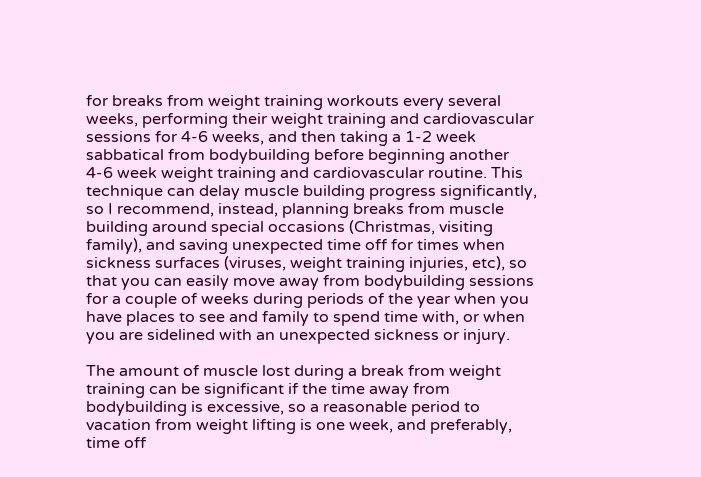for breaks from weight training workouts every several weeks, performing their weight training and cardiovascular sessions for 4-6 weeks, and then taking a 1-2 week sabbatical from bodybuilding before beginning another 4-6 week weight training and cardiovascular routine. This technique can delay muscle building progress significantly, so I recommend, instead, planning breaks from muscle building around special occasions (Christmas, visiting family), and saving unexpected time off for times when sickness surfaces (viruses, weight training injuries, etc), so that you can easily move away from bodybuilding sessions for a couple of weeks during periods of the year when you have places to see and family to spend time with, or when you are sidelined with an unexpected sickness or injury.

The amount of muscle lost during a break from weight training can be significant if the time away from bodybuilding is excessive, so a reasonable period to vacation from weight lifting is one week, and preferably, time off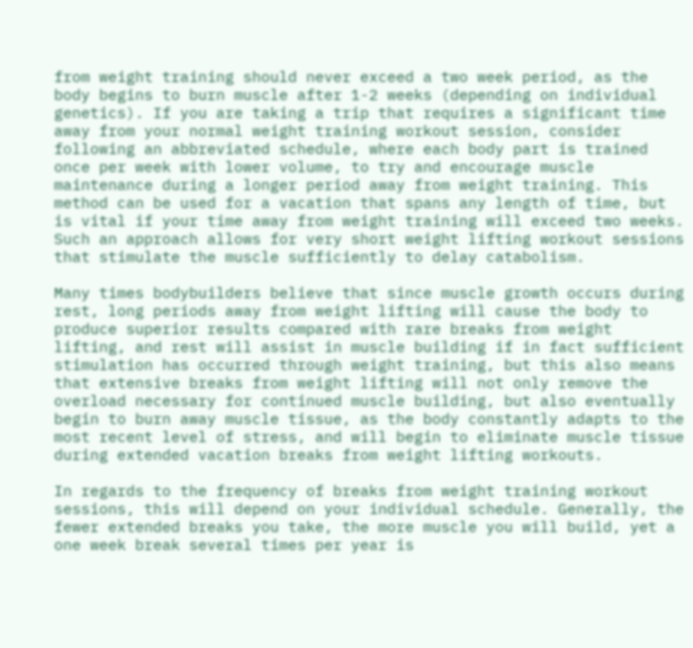from weight training should never exceed a two week period, as the body begins to burn muscle after 1-2 weeks (depending on individual genetics). If you are taking a trip that requires a significant time away from your normal weight training workout session, consider following an abbreviated schedule, where each body part is trained once per week with lower volume, to try and encourage muscle maintenance during a longer period away from weight training. This method can be used for a vacation that spans any length of time, but is vital if your time away from weight training will exceed two weeks. Such an approach allows for very short weight lifting workout sessions that stimulate the muscle sufficiently to delay catabolism.

Many times bodybuilders believe that since muscle growth occurs during rest, long periods away from weight lifting will cause the body to produce superior results compared with rare breaks from weight lifting, and rest will assist in muscle building if in fact sufficient stimulation has occurred through weight training, but this also means that extensive breaks from weight lifting will not only remove the overload necessary for continued muscle building, but also eventually begin to burn away muscle tissue, as the body constantly adapts to the most recent level of stress, and will begin to eliminate muscle tissue during extended vacation breaks from weight lifting workouts.

In regards to the frequency of breaks from weight training workout sessions, this will depend on your individual schedule. Generally, the fewer extended breaks you take, the more muscle you will build, yet a one week break several times per year is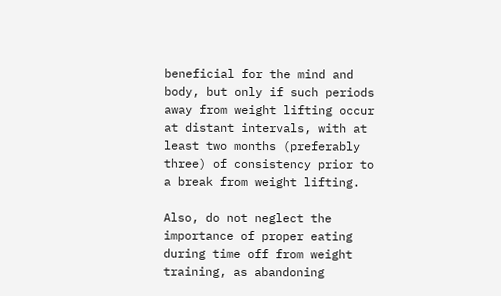beneficial for the mind and body, but only if such periods away from weight lifting occur at distant intervals, with at least two months (preferably three) of consistency prior to a break from weight lifting.

Also, do not neglect the importance of proper eating during time off from weight training, as abandoning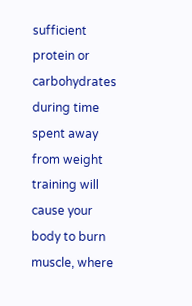sufficient protein or carbohydrates during time spent away from weight training will cause your body to burn muscle, where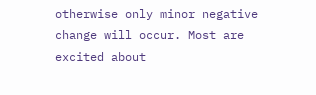otherwise only minor negative change will occur. Most are excited about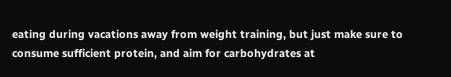eating during vacations away from weight training, but just make sure to consume sufficient protein, and aim for carbohydrates at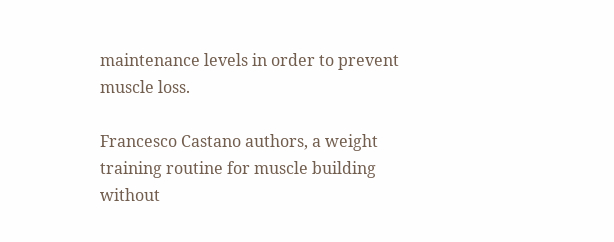maintenance levels in order to prevent muscle loss.

Francesco Castano authors, a weight training routine for muscle building without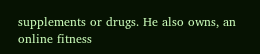supplements or drugs. He also owns, an online fitness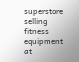superstore selling fitness equipment at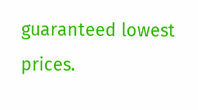guaranteed lowest prices.